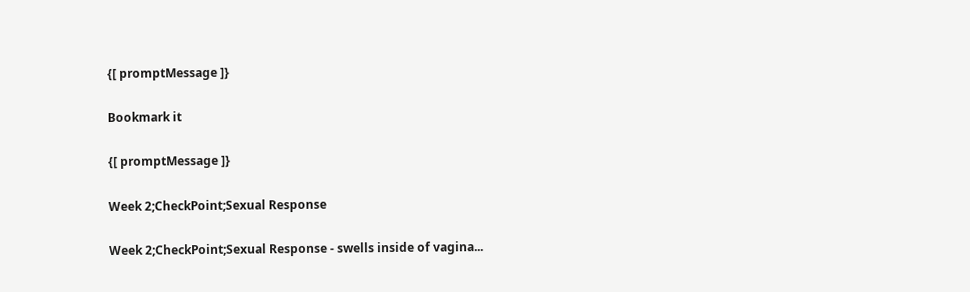{[ promptMessage ]}

Bookmark it

{[ promptMessage ]}

Week 2;CheckPoint;Sexual Response

Week 2;CheckPoint;Sexual Response - swells inside of vagina...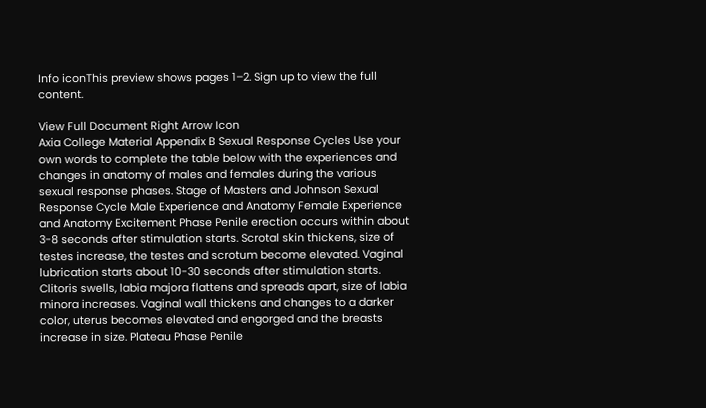Info iconThis preview shows pages 1–2. Sign up to view the full content.

View Full Document Right Arrow Icon
Axia College Material Appendix B Sexual Response Cycles Use your own words to complete the table below with the experiences and changes in anatomy of males and females during the various sexual response phases. Stage of Masters and Johnson Sexual Response Cycle Male Experience and Anatomy Female Experience and Anatomy Excitement Phase Penile erection occurs within about 3-8 seconds after stimulation starts. Scrotal skin thickens, size of testes increase, the testes and scrotum become elevated. Vaginal lubrication starts about 10-30 seconds after stimulation starts. Clitoris swells, labia majora flattens and spreads apart, size of labia minora increases. Vaginal wall thickens and changes to a darker color, uterus becomes elevated and engorged and the breasts increase in size. Plateau Phase Penile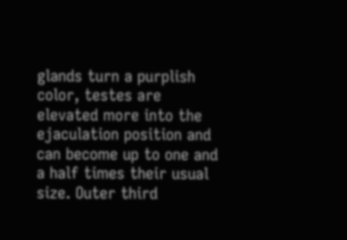glands turn a purplish color, testes are elevated more into the ejaculation position and can become up to one and a half times their usual size. Outer third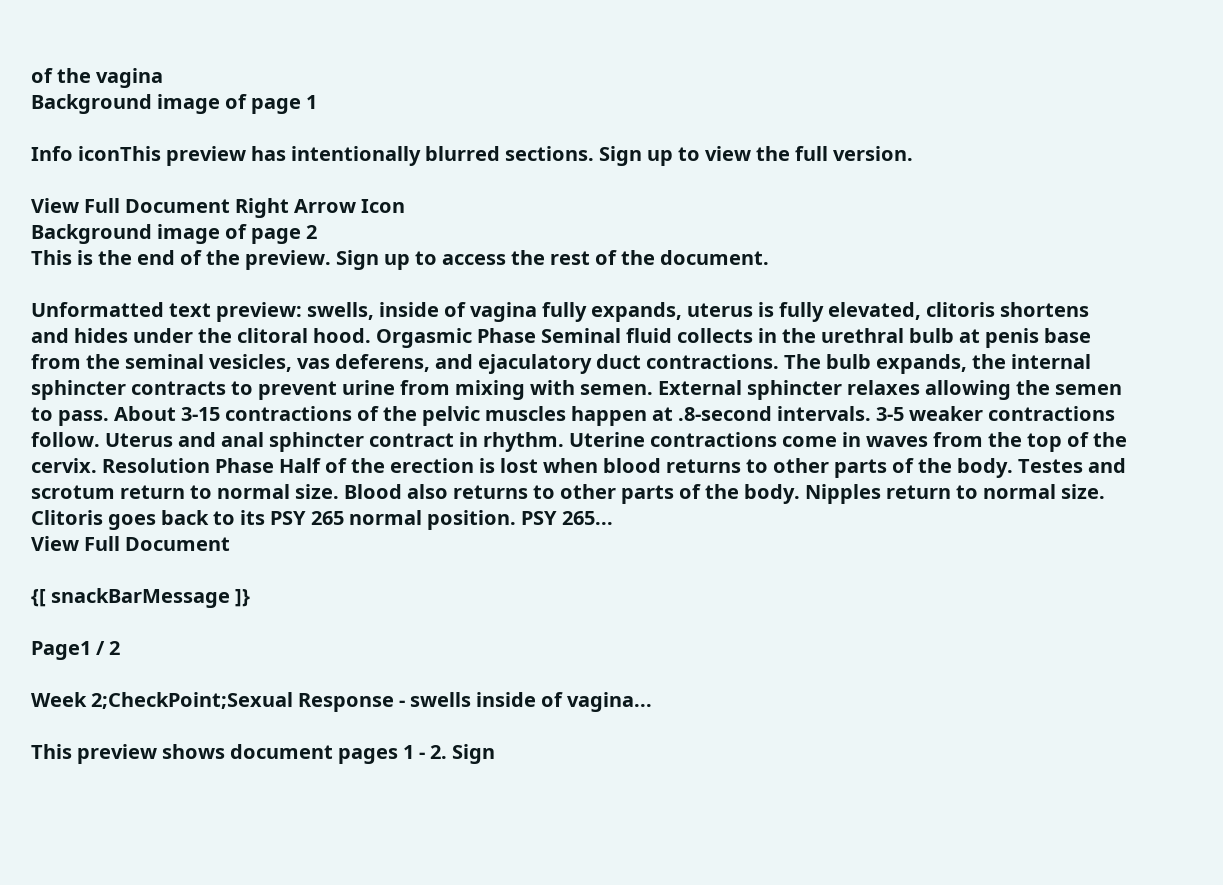of the vagina
Background image of page 1

Info iconThis preview has intentionally blurred sections. Sign up to view the full version.

View Full Document Right Arrow Icon
Background image of page 2
This is the end of the preview. Sign up to access the rest of the document.

Unformatted text preview: swells, inside of vagina fully expands, uterus is fully elevated, clitoris shortens and hides under the clitoral hood. Orgasmic Phase Seminal fluid collects in the urethral bulb at penis base from the seminal vesicles, vas deferens, and ejaculatory duct contractions. The bulb expands, the internal sphincter contracts to prevent urine from mixing with semen. External sphincter relaxes allowing the semen to pass. About 3-15 contractions of the pelvic muscles happen at .8-second intervals. 3-5 weaker contractions follow. Uterus and anal sphincter contract in rhythm. Uterine contractions come in waves from the top of the cervix. Resolution Phase Half of the erection is lost when blood returns to other parts of the body. Testes and scrotum return to normal size. Blood also returns to other parts of the body. Nipples return to normal size. Clitoris goes back to its PSY 265 normal position. PSY 265...
View Full Document

{[ snackBarMessage ]}

Page1 / 2

Week 2;CheckPoint;Sexual Response - swells inside of vagina...

This preview shows document pages 1 - 2. Sign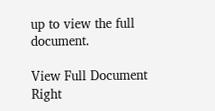up to view the full document.

View Full Document Right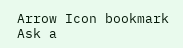Arrow Icon bookmark
Ask a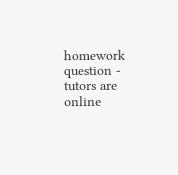homework question - tutors are online